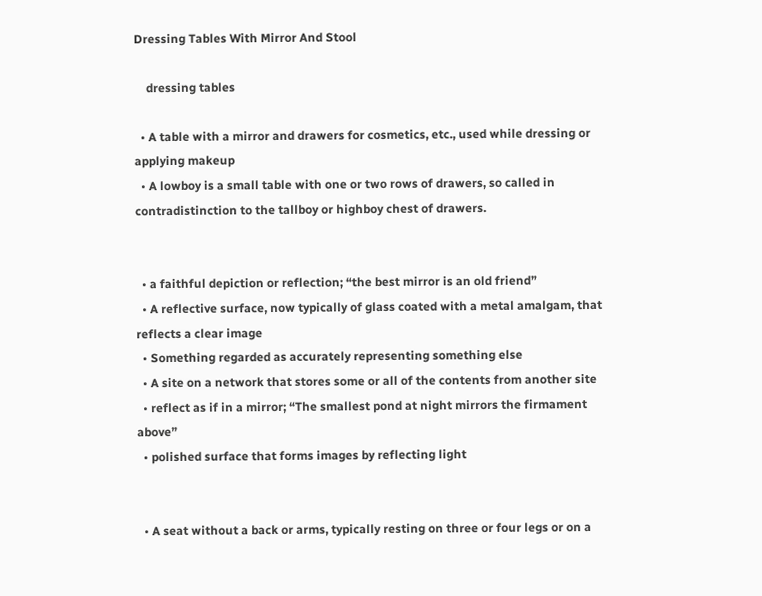Dressing Tables With Mirror And Stool

    dressing tables

  • A table with a mirror and drawers for cosmetics, etc., used while dressing or applying makeup
  • A lowboy is a small table with one or two rows of drawers, so called in contradistinction to the tallboy or highboy chest of drawers.


  • a faithful depiction or reflection; “the best mirror is an old friend”
  • A reflective surface, now typically of glass coated with a metal amalgam, that reflects a clear image
  • Something regarded as accurately representing something else
  • A site on a network that stores some or all of the contents from another site
  • reflect as if in a mirror; “The smallest pond at night mirrors the firmament above”
  • polished surface that forms images by reflecting light


  • A seat without a back or arms, typically resting on three or four legs or on a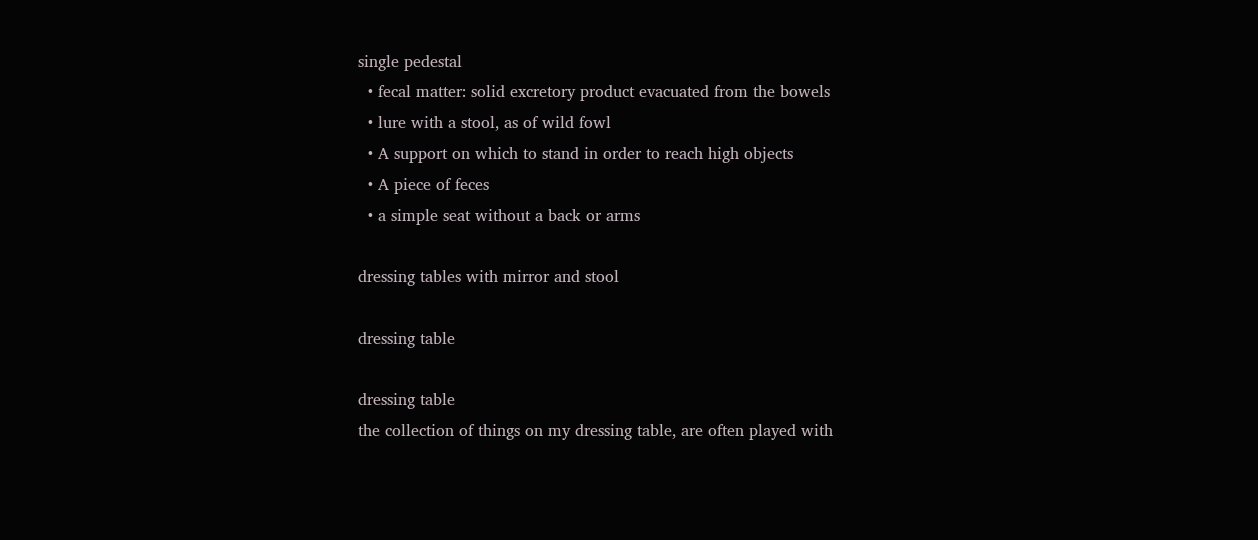single pedestal
  • fecal matter: solid excretory product evacuated from the bowels
  • lure with a stool, as of wild fowl
  • A support on which to stand in order to reach high objects
  • A piece of feces
  • a simple seat without a back or arms

dressing tables with mirror and stool

dressing table

dressing table
the collection of things on my dressing table, are often played with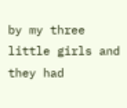by my three little girls and they had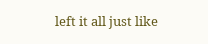left it all just like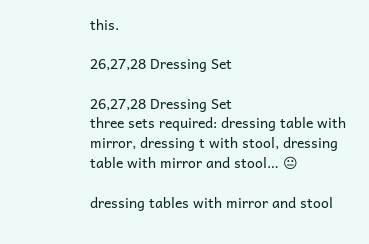this.

26,27,28 Dressing Set

26,27,28 Dressing Set
three sets required: dressing table with mirror, dressing t with stool, dressing table with mirror and stool… 😐

dressing tables with mirror and stool